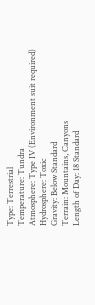Type: Terrestrial
Temperature: Tundra
Atmosphere: Type IV (Environment suit required)
Hydrosphere: Toxic
Gravity: Below Standard
Terrain: Mountains, Canyons
Length of Day: 18 Standard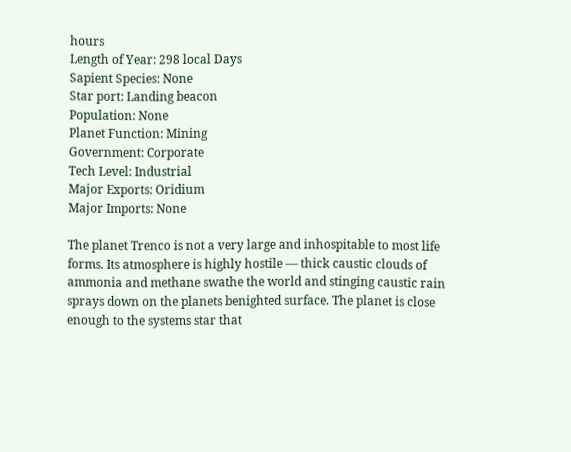hours
Length of Year: 298 local Days
Sapient Species: None
Star port: Landing beacon
Population: None
Planet Function: Mining
Government: Corporate
Tech Level: Industrial
Major Exports: Oridium
Major Imports: None

The planet Trenco is not a very large and inhospitable to most life forms. Its atmosphere is highly hostile — thick caustic clouds of ammonia and methane swathe the world and stinging caustic rain sprays down on the planets benighted surface. The planet is close enough to the systems star that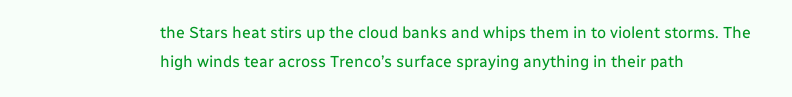the Stars heat stirs up the cloud banks and whips them in to violent storms. The high winds tear across Trenco’s surface spraying anything in their path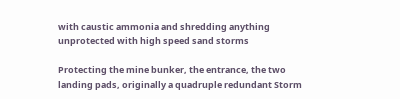with caustic ammonia and shredding anything unprotected with high speed sand storms

Protecting the mine bunker, the entrance, the two landing pads, originally a quadruple redundant Storm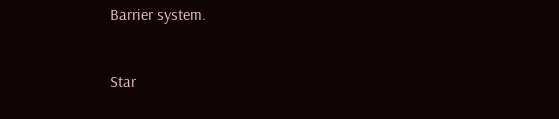Barrier system.


Star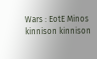Wars : EotE Minos kinnison kinnison